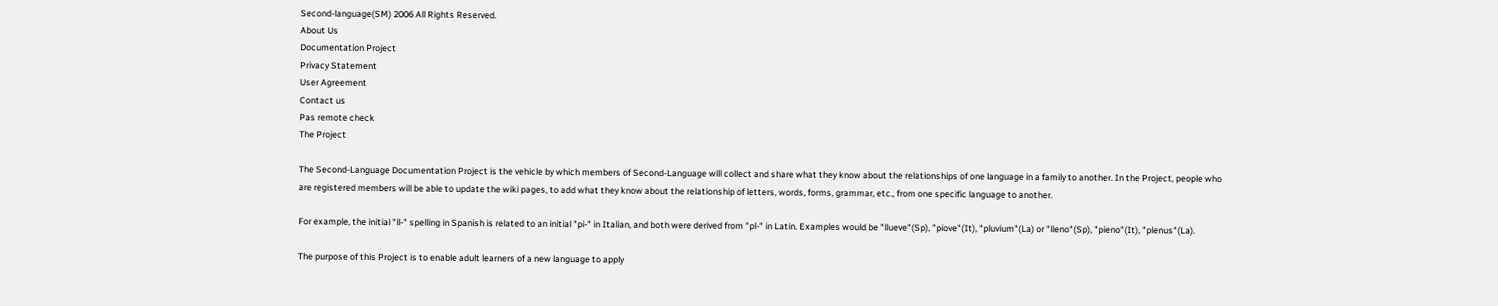Second-language(SM) 2006 All Rights Reserved.
About Us
Documentation Project
Privacy Statement
User Agreement
Contact us
Pas remote check
The Project

The Second-Language Documentation Project is the vehicle by which members of Second-Language will collect and share what they know about the relationships of one language in a family to another. In the Project, people who are registered members will be able to update the wiki pages, to add what they know about the relationship of letters, words, forms, grammar, etc., from one specific language to another.

For example, the initial "ll-" spelling in Spanish is related to an initial "pi-" in Italian, and both were derived from "pl-" in Latin. Examples would be "llueve"(Sp), "piove"(It), "pluvium"(La) or "lleno"(Sp), "pieno"(It), "plenus"(La).

The purpose of this Project is to enable adult learners of a new language to apply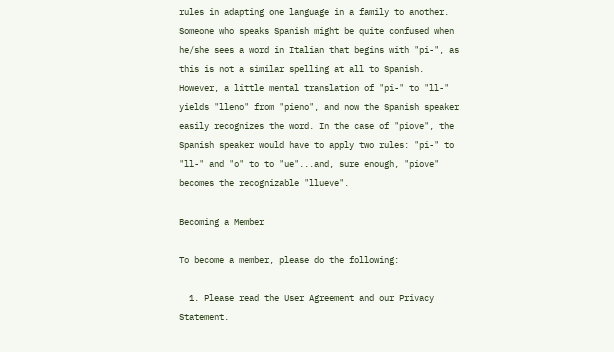rules in adapting one language in a family to another. Someone who speaks Spanish might be quite confused when he/she sees a word in Italian that begins with "pi-", as this is not a similar spelling at all to Spanish. However, a little mental translation of "pi-" to "ll-" yields "lleno" from "pieno", and now the Spanish speaker easily recognizes the word. In the case of "piove", the Spanish speaker would have to apply two rules: "pi-" to "ll-" and "o" to to "ue"...and, sure enough, "piove" becomes the recognizable "llueve".

Becoming a Member

To become a member, please do the following:

  1. Please read the User Agreement and our Privacy Statement.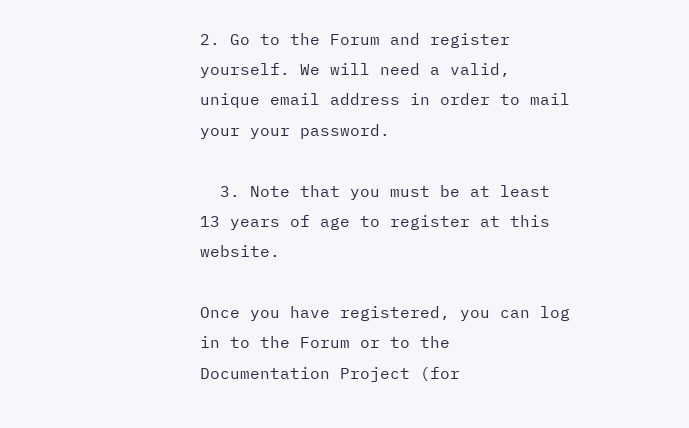2. Go to the Forum and register yourself. We will need a valid, unique email address in order to mail your your password.

  3. Note that you must be at least 13 years of age to register at this website.

Once you have registered, you can log in to the Forum or to the Documentation Project (for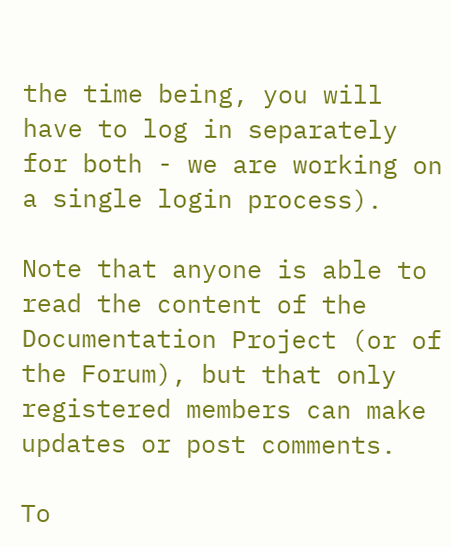the time being, you will have to log in separately for both - we are working on a single login process).

Note that anyone is able to read the content of the Documentation Project (or of the Forum), but that only registered members can make updates or post comments.

To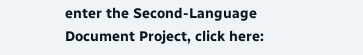enter the Second-Language Document Project, click here: